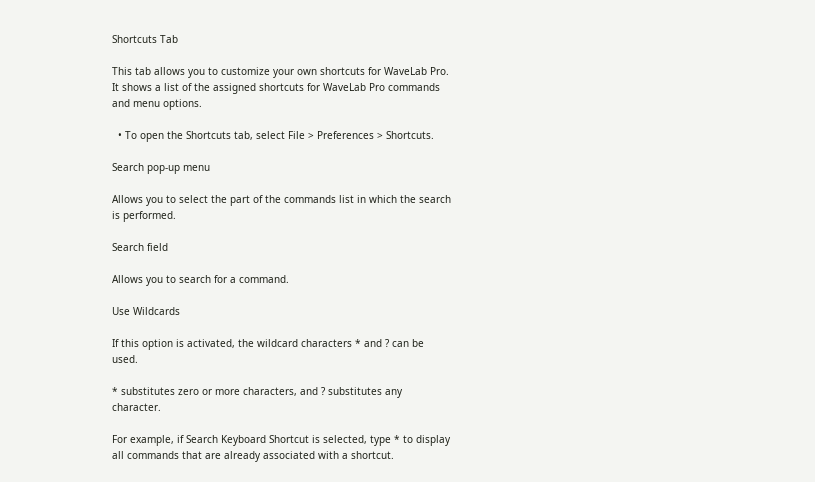Shortcuts Tab

This tab allows you to customize your own shortcuts for WaveLab Pro. It shows a list of the assigned shortcuts for WaveLab Pro commands and menu options.

  • To open the Shortcuts tab, select File > Preferences > Shortcuts.

Search pop-up menu

Allows you to select the part of the commands list in which the search is performed.

Search field

Allows you to search for a command.

Use Wildcards

If this option is activated, the wildcard characters * and ? can be used.

* substitutes zero or more characters, and ? substitutes any character.

For example, if Search Keyboard Shortcut is selected, type * to display all commands that are already associated with a shortcut.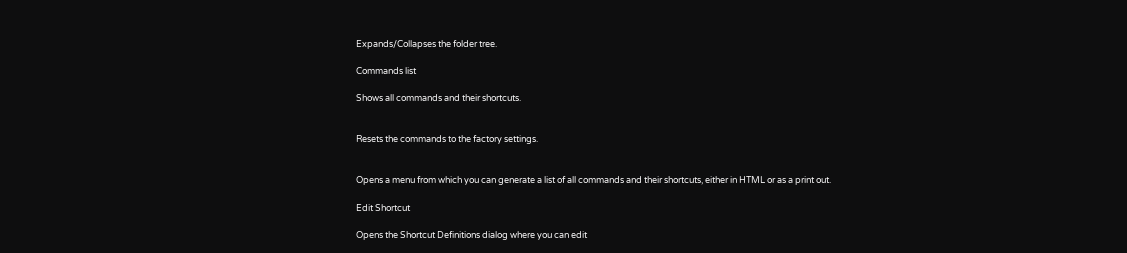Expands/Collapses the folder tree.

Commands list

Shows all commands and their shortcuts.


Resets the commands to the factory settings.


Opens a menu from which you can generate a list of all commands and their shortcuts, either in HTML or as a print out.

Edit Shortcut

Opens the Shortcut Definitions dialog where you can edit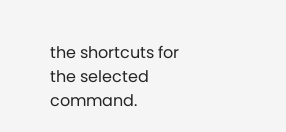the shortcuts for the selected command.